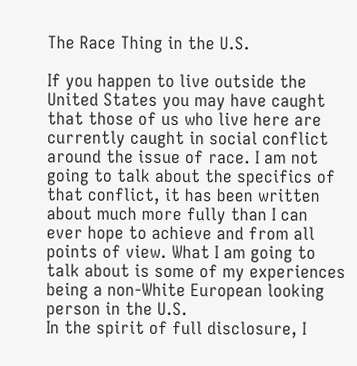The Race Thing in the U.S.

If you happen to live outside the United States you may have caught that those of us who live here are currently caught in social conflict around the issue of race. I am not going to talk about the specifics of that conflict, it has been written about much more fully than I can ever hope to achieve and from all points of view. What I am going to talk about is some of my experiences being a non-White European looking person in the U.S.
In the spirit of full disclosure, I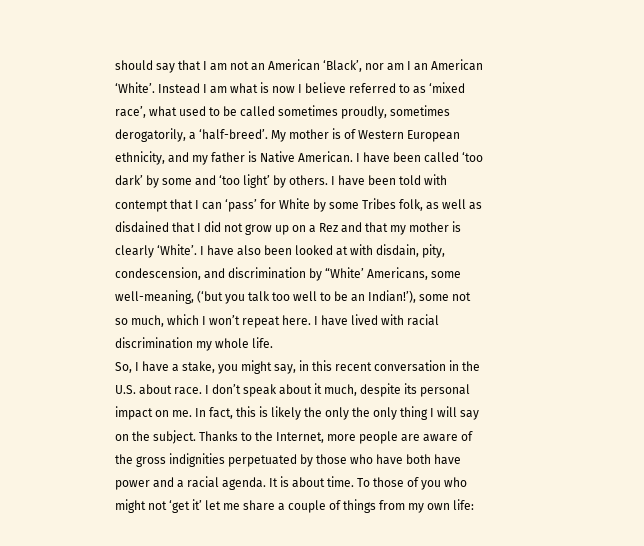should say that I am not an American ‘Black’, nor am I an American ‘White’. Instead I am what is now I believe referred to as ‘mixed race’, what used to be called sometimes proudly, sometimes derogatorily, a ‘half-breed’. My mother is of Western European ethnicity, and my father is Native American. I have been called ‘too dark’ by some and ‘too light’ by others. I have been told with contempt that I can ‘pass’ for White by some Tribes folk, as well as disdained that I did not grow up on a Rez and that my mother is clearly ‘White’. I have also been looked at with disdain, pity, condescension, and discrimination by “White’ Americans, some well-meaning, (‘but you talk too well to be an Indian!’), some not so much, which I won’t repeat here. I have lived with racial discrimination my whole life.
So, I have a stake, you might say, in this recent conversation in the U.S. about race. I don’t speak about it much, despite its personal impact on me. In fact, this is likely the only the only thing I will say on the subject. Thanks to the Internet, more people are aware of the gross indignities perpetuated by those who have both have power and a racial agenda. It is about time. To those of you who might not ‘get it’ let me share a couple of things from my own life: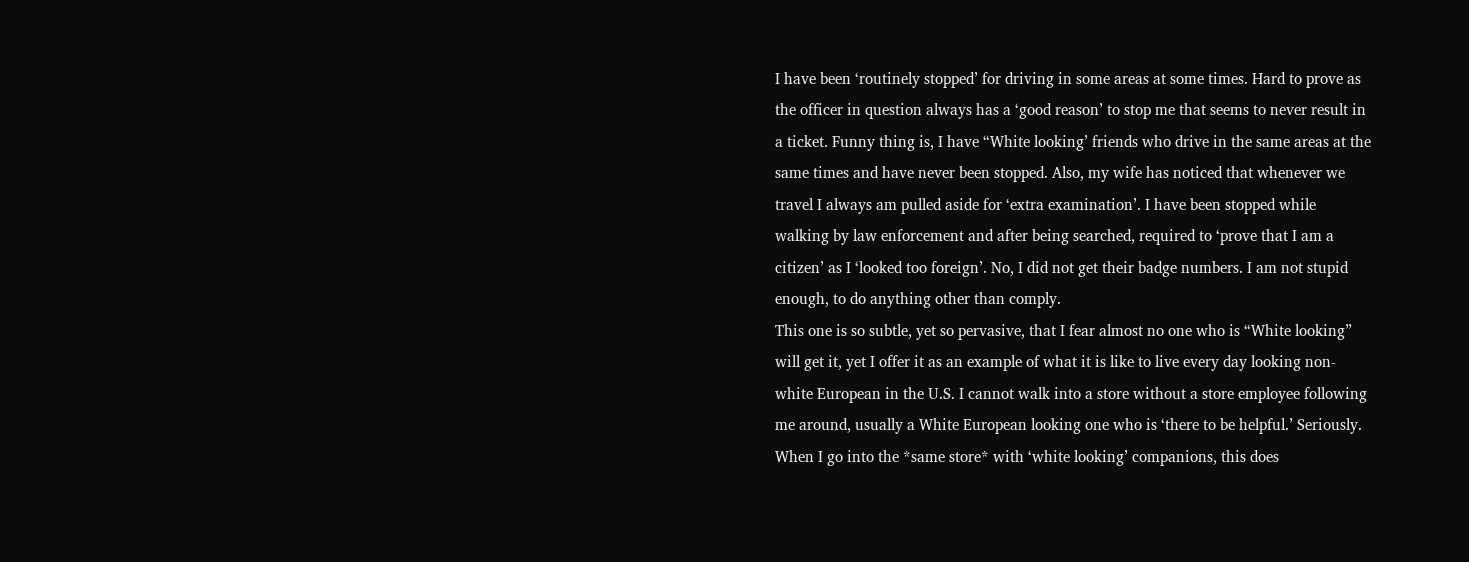I have been ‘routinely stopped’ for driving in some areas at some times. Hard to prove as the officer in question always has a ‘good reason’ to stop me that seems to never result in a ticket. Funny thing is, I have “White looking’ friends who drive in the same areas at the same times and have never been stopped. Also, my wife has noticed that whenever we travel I always am pulled aside for ‘extra examination’. I have been stopped while walking by law enforcement and after being searched, required to ‘prove that I am a citizen’ as I ‘looked too foreign’. No, I did not get their badge numbers. I am not stupid enough, to do anything other than comply.
This one is so subtle, yet so pervasive, that I fear almost no one who is “White looking” will get it, yet I offer it as an example of what it is like to live every day looking non-white European in the U.S. I cannot walk into a store without a store employee following me around, usually a White European looking one who is ‘there to be helpful.’ Seriously. When I go into the *same store* with ‘white looking’ companions, this does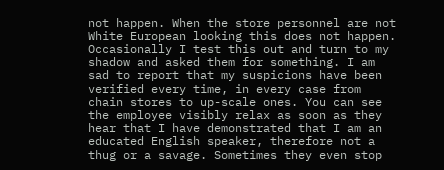not happen. When the store personnel are not White European looking this does not happen. Occasionally I test this out and turn to my shadow and asked them for something. I am sad to report that my suspicions have been verified every time, in every case from chain stores to up-scale ones. You can see the employee visibly relax as soon as they hear that I have demonstrated that I am an educated English speaker, therefore not a thug or a savage. Sometimes they even stop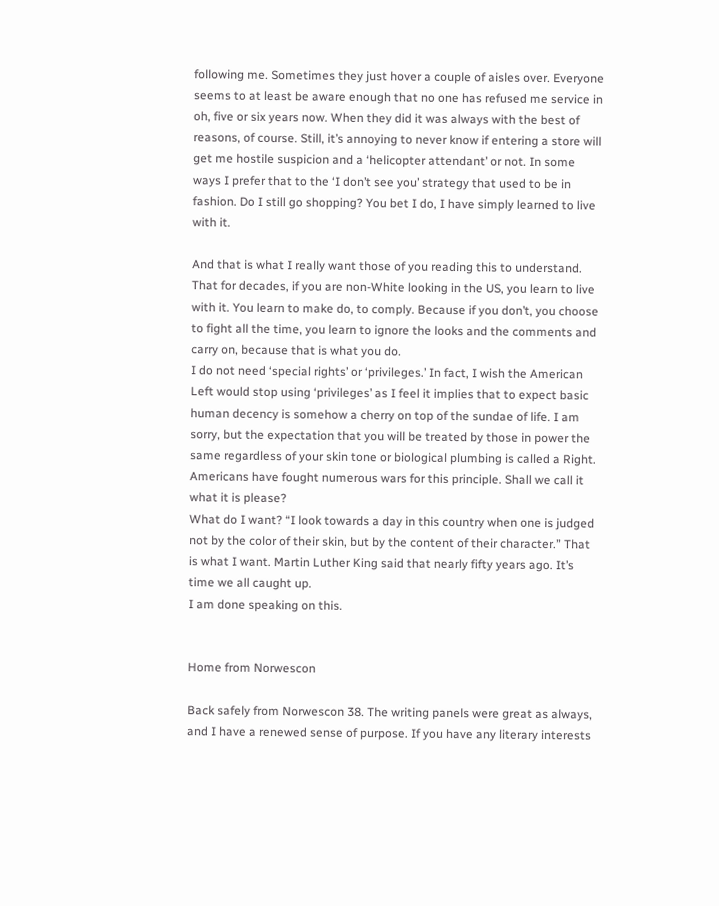following me. Sometimes they just hover a couple of aisles over. Everyone seems to at least be aware enough that no one has refused me service in oh, five or six years now. When they did it was always with the best of reasons, of course. Still, it’s annoying to never know if entering a store will get me hostile suspicion and a ‘helicopter attendant’ or not. In some ways I prefer that to the ‘I don’t see you’ strategy that used to be in fashion. Do I still go shopping? You bet I do, I have simply learned to live with it.

And that is what I really want those of you reading this to understand. That for decades, if you are non-White looking in the US, you learn to live with it. You learn to make do, to comply. Because if you don’t, you choose to fight all the time, you learn to ignore the looks and the comments and carry on, because that is what you do.
I do not need ‘special rights’ or ‘privileges.’ In fact, I wish the American Left would stop using ‘privileges’ as I feel it implies that to expect basic human decency is somehow a cherry on top of the sundae of life. I am sorry, but the expectation that you will be treated by those in power the same regardless of your skin tone or biological plumbing is called a Right. Americans have fought numerous wars for this principle. Shall we call it what it is please?
What do I want? “I look towards a day in this country when one is judged not by the color of their skin, but by the content of their character.” That is what I want. Martin Luther King said that nearly fifty years ago. It’s time we all caught up.
I am done speaking on this.


Home from Norwescon

Back safely from Norwescon 38. The writing panels were great as always, and I have a renewed sense of purpose. If you have any literary interests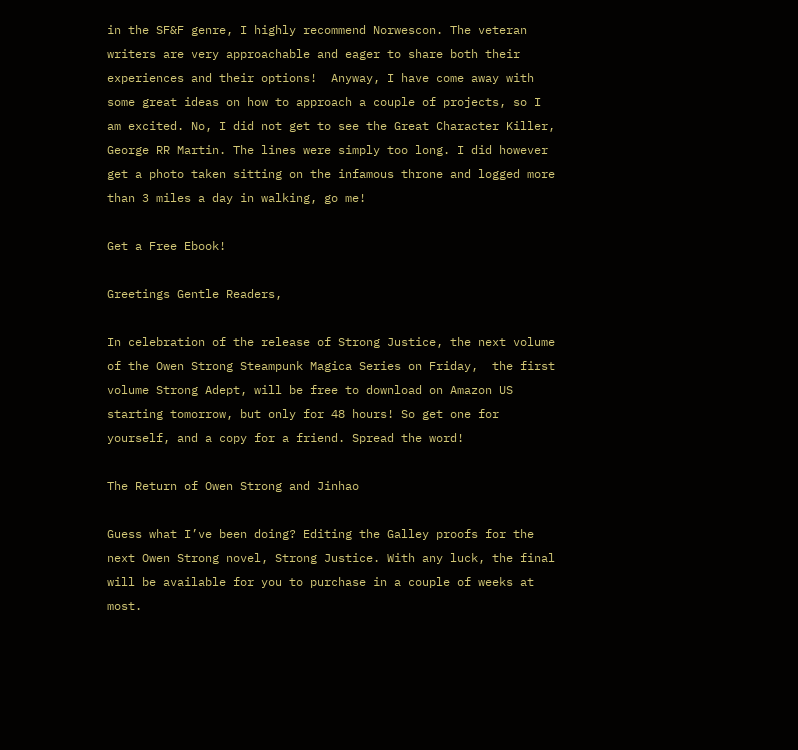in the SF&F genre, I highly recommend Norwescon. The veteran writers are very approachable and eager to share both their experiences and their options!  Anyway, I have come away with some great ideas on how to approach a couple of projects, so I am excited. No, I did not get to see the Great Character Killer, George RR Martin. The lines were simply too long. I did however get a photo taken sitting on the infamous throne and logged more than 3 miles a day in walking, go me!

Get a Free Ebook!

Greetings Gentle Readers,

In celebration of the release of Strong Justice, the next volume of the Owen Strong Steampunk Magica Series on Friday,  the first volume Strong Adept, will be free to download on Amazon US starting tomorrow, but only for 48 hours! So get one for yourself, and a copy for a friend. Spread the word!

The Return of Owen Strong and Jinhao

Guess what I’ve been doing? Editing the Galley proofs for the next Owen Strong novel, Strong Justice. With any luck, the final will be available for you to purchase in a couple of weeks at most.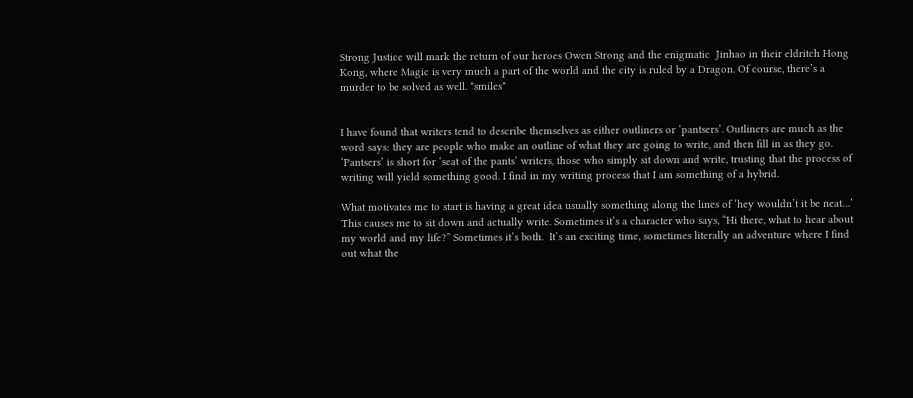Strong Justice will mark the return of our heroes Owen Strong and the enigmatic  Jinhao in their eldritch Hong Kong, where Magic is very much a part of the world and the city is ruled by a Dragon. Of course, there’s a murder to be solved as well. *smiles*


I have found that writers tend to describe themselves as either outliners or ‘pantsers’. Outliners are much as the word says: they are people who make an outline of what they are going to write, and then fill in as they go. ‘Pantsers’ is short for ‘seat of the pants’ writers, those who simply sit down and write, trusting that the process of writing will yield something good. I find in my writing process that I am something of a hybrid.

What motivates me to start is having a great idea usually something along the lines of ‘hey wouldn’t it be neat…’ This causes me to sit down and actually write. Sometimes it’s a character who says, “Hi there, what to hear about my world and my life?” Sometimes it’s both.  It’s an exciting time, sometimes literally an adventure where I find out what the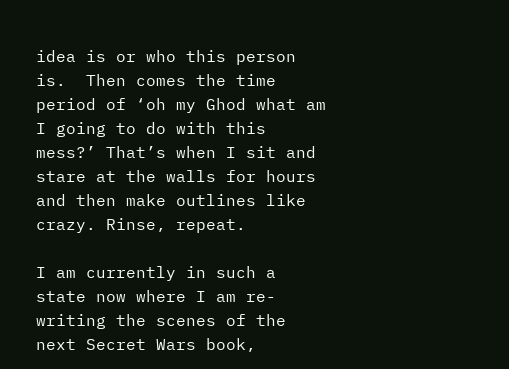idea is or who this person is.  Then comes the time period of ‘oh my Ghod what am I going to do with this mess?’ That’s when I sit and stare at the walls for hours and then make outlines like crazy. Rinse, repeat.

I am currently in such a state now where I am re-writing the scenes of the next Secret Wars book,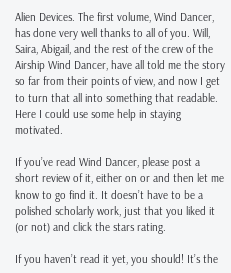Alien Devices. The first volume, Wind Dancer, has done very well thanks to all of you. Will, Saira, Abigail, and the rest of the crew of the Airship Wind Dancer, have all told me the story so far from their points of view, and now I get to turn that all into something that readable. Here I could use some help in staying motivated.

If you’ve read Wind Dancer, please post a short review of it, either on or and then let me know to go find it. It doesn’t have to be a polished scholarly work, just that you liked it (or not) and click the stars rating.

If you haven’t read it yet, you should! It’s the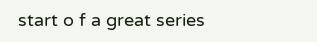start o f a great series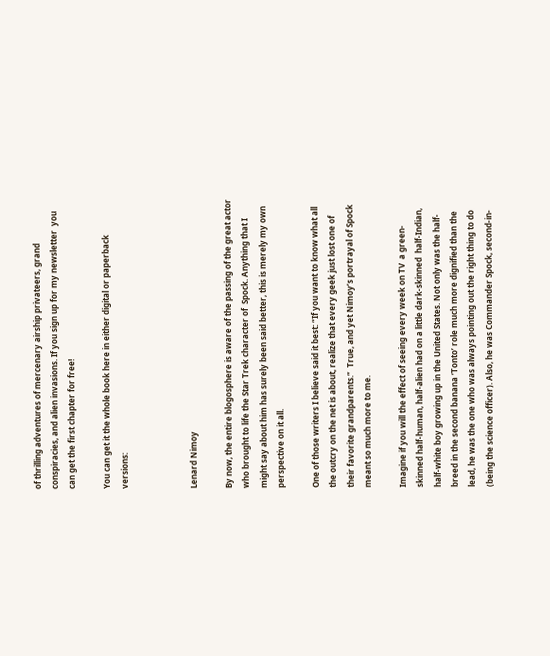of thrilling adventures of mercenary airship privateers, grand conspiracies, and alien invasions. If you sign up for my newsletter  you can get the first chapter for free!

You can get it the whole book here in either digital or paperback versions:



Lenard Nimoy

By now, the entire blogosphere is aware of the passing of the great actor who brought to life the Star Trek character of  Spock. Anything that I might say about him has surely been said better, this is merely my own perspective on it all.

One of those writers I believe said it best: “If you want to know what all the outcry on the net is about, realize that every geek just lost one of their favorite grandparents.”  True, and yet Nimoy’s portrayal of Spock meant so much more to me.

Imagine if you will the effect of seeing every week on TV  a green-skinned half-human, half-alien had on a little dark-skinned  half-Indian, half-white boy growing up in the United States. Not only was the half-breed in the second banana ‘Tonto’ role much more dignified than the lead, he was the one who was always pointing out the right thing to do (being the science officer). Also, he was Commander Spock, second-in-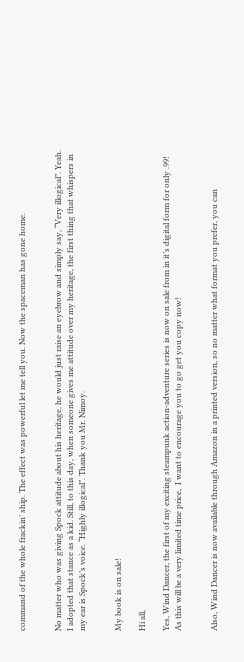command of the whole frackin’ ship. The effect was powerful let me tell you. Now the spaceman has gone home.


No matter who was giving Spock attitude about his heritage, he would just raise an eyebrow and simply say, “Very illogical”. Yeah. I adopted that stance as a kid. Still, to this day, when someone gives me attitude over my heritage, the first thing that whispers in my ear is Spock’s voice. “Highly illogical”. Thank you Mr. Nimoy.


My book is on sale!

Hi all,

Yes, Wind Dancer, the first of my exciting steampunk action-adventure series is now on sale from in it’s digital form for only .99! As this will be a very limited time price,  I want to encourage you to go get you copy now!


Also, Wind Dancer is now available through Amazon in a printed version, so no matter what format you prefer, you can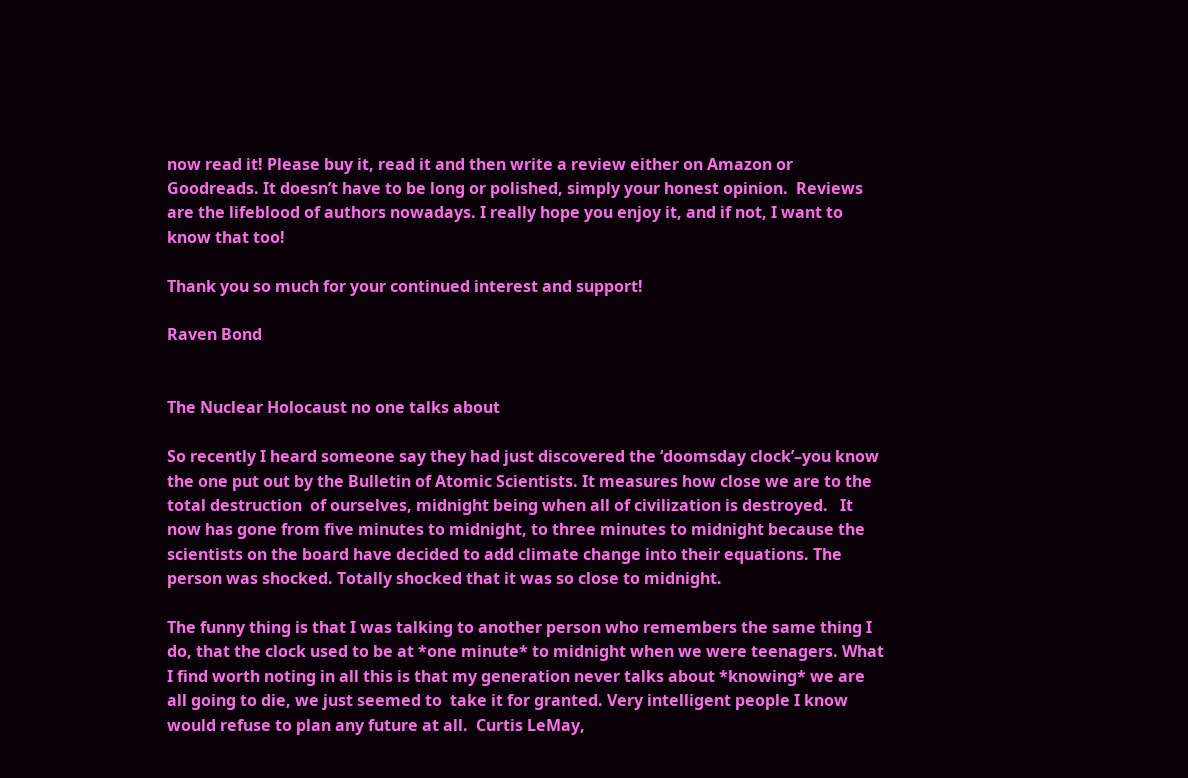now read it! Please buy it, read it and then write a review either on Amazon or Goodreads. It doesn’t have to be long or polished, simply your honest opinion.  Reviews are the lifeblood of authors nowadays. I really hope you enjoy it, and if not, I want to know that too!

Thank you so much for your continued interest and support!

Raven Bond


The Nuclear Holocaust no one talks about

So recently I heard someone say they had just discovered the ‘doomsday clock’–you know the one put out by the Bulletin of Atomic Scientists. It measures how close we are to the total destruction  of ourselves, midnight being when all of civilization is destroyed.   It now has gone from five minutes to midnight, to three minutes to midnight because the scientists on the board have decided to add climate change into their equations. The person was shocked. Totally shocked that it was so close to midnight.

The funny thing is that I was talking to another person who remembers the same thing I do, that the clock used to be at *one minute* to midnight when we were teenagers. What I find worth noting in all this is that my generation never talks about *knowing* we are all going to die, we just seemed to  take it for granted. Very intelligent people I know would refuse to plan any future at all.  Curtis LeMay,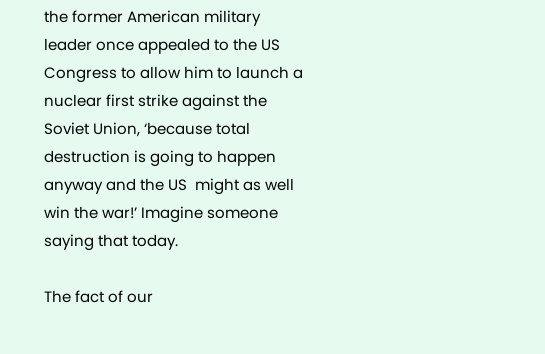the former American military leader once appealed to the US Congress to allow him to launch a nuclear first strike against the Soviet Union, ‘because total destruction is going to happen anyway and the US  might as well win the war!’ Imagine someone saying that today.

The fact of our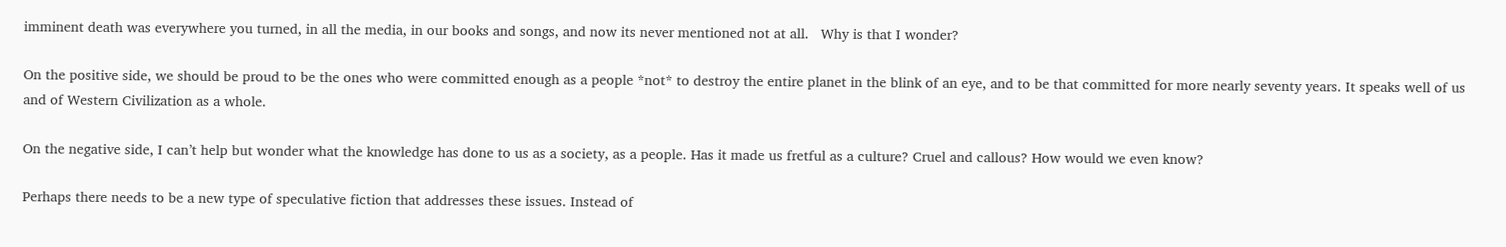imminent death was everywhere you turned, in all the media, in our books and songs, and now its never mentioned not at all.   Why is that I wonder?

On the positive side, we should be proud to be the ones who were committed enough as a people *not* to destroy the entire planet in the blink of an eye, and to be that committed for more nearly seventy years. It speaks well of us and of Western Civilization as a whole.

On the negative side, I can’t help but wonder what the knowledge has done to us as a society, as a people. Has it made us fretful as a culture? Cruel and callous? How would we even know?

Perhaps there needs to be a new type of speculative fiction that addresses these issues. Instead of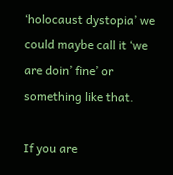‘holocaust dystopia’ we could maybe call it ‘we are doin’ fine’ or something like that.

If you are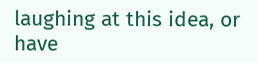laughing at this idea, or have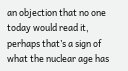an objection that no one today would read it, perhaps that’s a sign of what the nuclear age has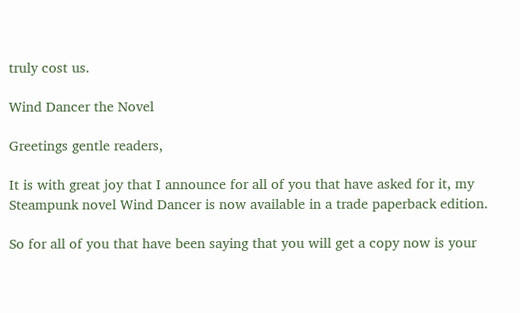truly cost us.

Wind Dancer the Novel

Greetings gentle readers,

It is with great joy that I announce for all of you that have asked for it, my Steampunk novel Wind Dancer is now available in a trade paperback edition.

So for all of you that have been saying that you will get a copy now is your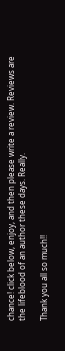chance! click below, enjoy, and then please write a review. Reviews are the lifeblood of an author these days. Really.

Thank you all so much!!